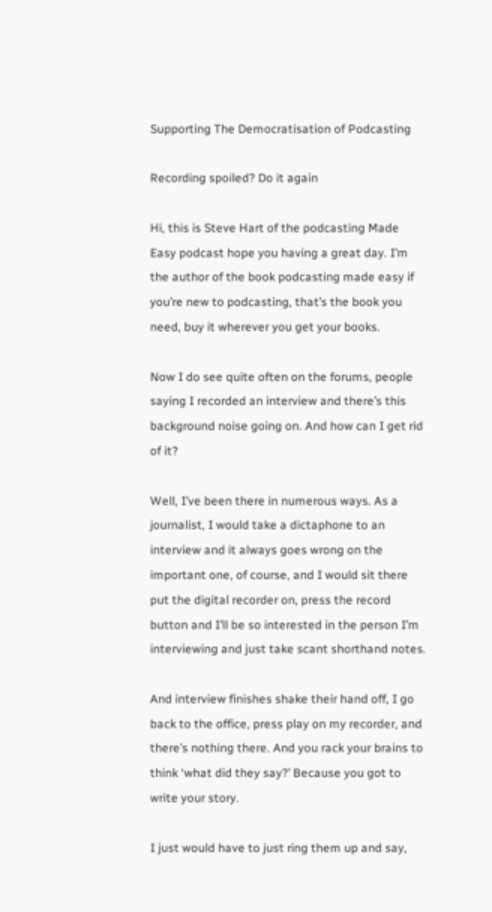Supporting The Democratisation of Podcasting

Recording spoiled? Do it again

Hi, this is Steve Hart of the podcasting Made Easy podcast hope you having a great day. I’m the author of the book podcasting made easy if you’re new to podcasting, that’s the book you need, buy it wherever you get your books.

Now I do see quite often on the forums, people saying I recorded an interview and there’s this background noise going on. And how can I get rid of it?

Well, I’ve been there in numerous ways. As a journalist, I would take a dictaphone to an interview and it always goes wrong on the important one, of course, and I would sit there put the digital recorder on, press the record button and I’ll be so interested in the person I’m interviewing and just take scant shorthand notes.

And interview finishes shake their hand off, I go back to the office, press play on my recorder, and there’s nothing there. And you rack your brains to think ‘what did they say?’ Because you got to write your story.

I just would have to just ring them up and say,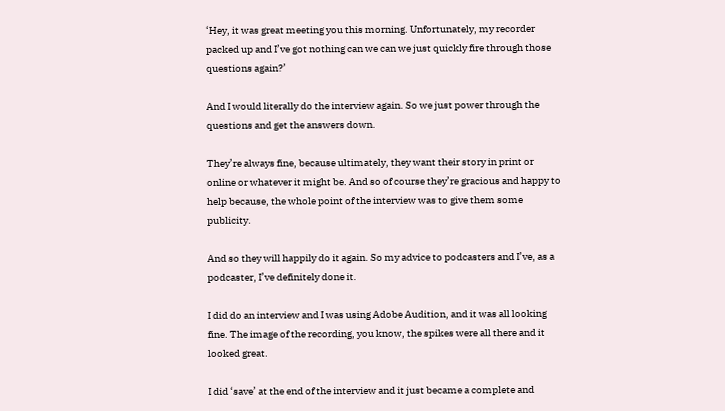‘Hey, it was great meeting you this morning. Unfortunately, my recorder packed up and I’ve got nothing can we can we just quickly fire through those questions again?’

And I would literally do the interview again. So we just power through the questions and get the answers down.

They’re always fine, because ultimately, they want their story in print or online or whatever it might be. And so of course they’re gracious and happy to help because, the whole point of the interview was to give them some publicity.

And so they will happily do it again. So my advice to podcasters and I’ve, as a podcaster, I’ve definitely done it.

I did do an interview and I was using Adobe Audition, and it was all looking fine. The image of the recording, you know, the spikes were all there and it looked great.

I did ‘save’ at the end of the interview and it just became a complete and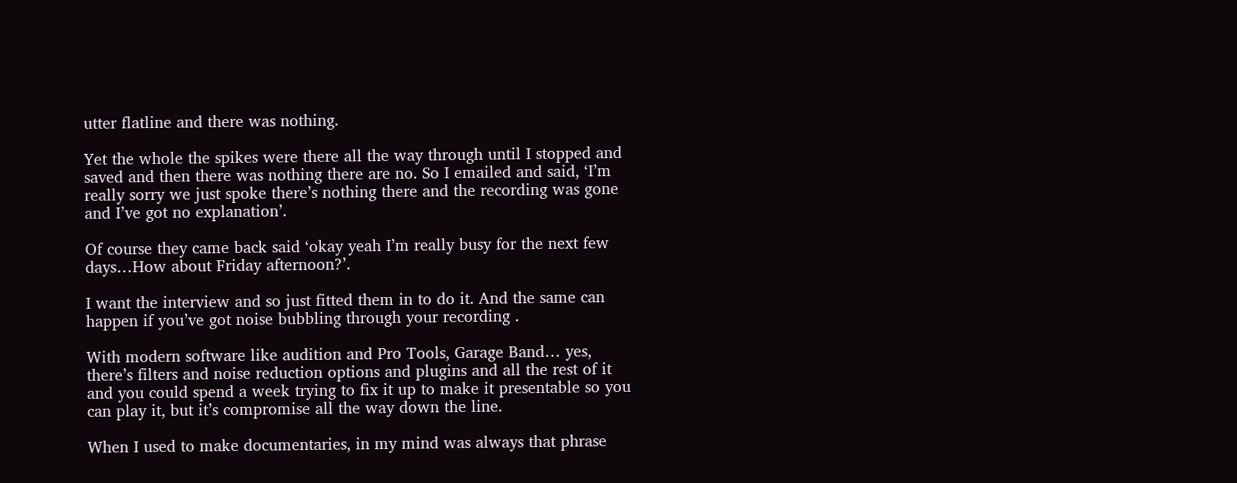utter flatline and there was nothing.

Yet the whole the spikes were there all the way through until I stopped and saved and then there was nothing there are no. So I emailed and said, ‘I’m really sorry we just spoke there’s nothing there and the recording was gone and I’ve got no explanation’.

Of course they came back said ‘okay yeah I’m really busy for the next few days…How about Friday afternoon?’.

I want the interview and so just fitted them in to do it. And the same can happen if you’ve got noise bubbling through your recording .

With modern software like audition and Pro Tools, Garage Band… yes, there’s filters and noise reduction options and plugins and all the rest of it and you could spend a week trying to fix it up to make it presentable so you can play it, but it’s compromise all the way down the line.

When I used to make documentaries, in my mind was always that phrase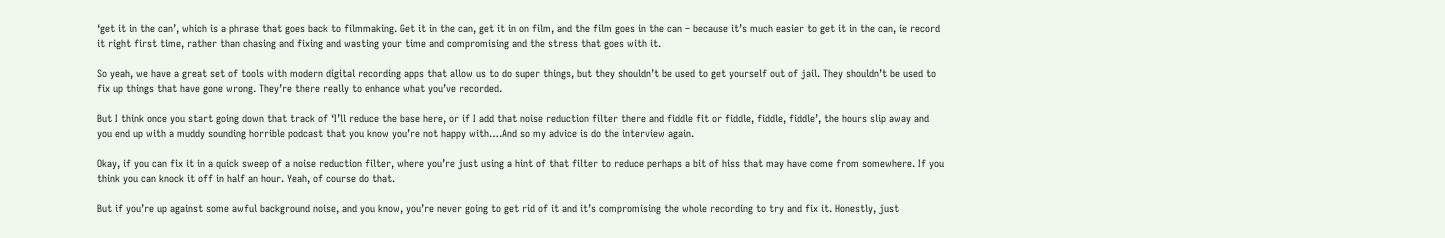‘get it in the can’, which is a phrase that goes back to filmmaking. Get it in the can, get it in on film, and the film goes in the can – because it’s much easier to get it in the can, ie record it right first time, rather than chasing and fixing and wasting your time and compromising and the stress that goes with it.

So yeah, we have a great set of tools with modern digital recording apps that allow us to do super things, but they shouldn’t be used to get yourself out of jail. They shouldn’t be used to fix up things that have gone wrong. They’re there really to enhance what you’ve recorded.

But I think once you start going down that track of ‘I’ll reduce the base here, or if I add that noise reduction filter there and fiddle fit or fiddle, fiddle, fiddle’, the hours slip away and you end up with a muddy sounding horrible podcast that you know you’re not happy with….And so my advice is do the interview again.

Okay, if you can fix it in a quick sweep of a noise reduction filter, where you’re just using a hint of that filter to reduce perhaps a bit of hiss that may have come from somewhere. If you think you can knock it off in half an hour. Yeah, of course do that.

But if you’re up against some awful background noise, and you know, you’re never going to get rid of it and it’s compromising the whole recording to try and fix it. Honestly, just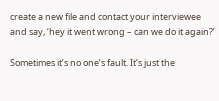create a new file and contact your interviewee and say, ‘hey it went wrong – can we do it again?’

Sometimes it’s no one’s fault. It’s just the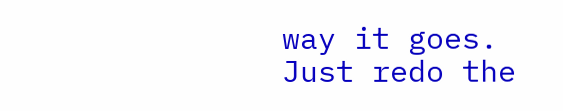way it goes. Just redo the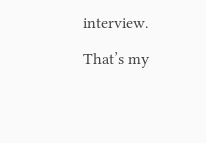interview.

That’s my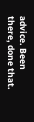advice. Been there, done that.